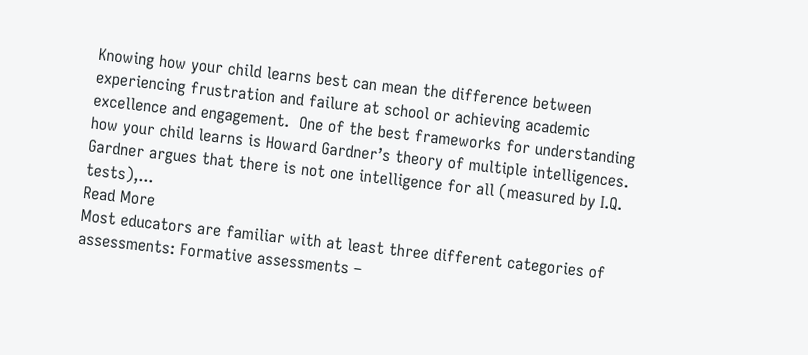Knowing how your child learns best can mean the difference between experiencing frustration and failure at school or achieving academic excellence and engagement.  One of the best frameworks for understanding how your child learns is Howard Gardner’s theory of multiple intelligences.   Gardner argues that there is not one intelligence for all (measured by I.Q. tests),...
Read More
Most educators are familiar with at least three different categories of assessments: Formative assessments –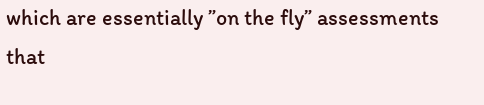which are essentially ”on the fly” assessments that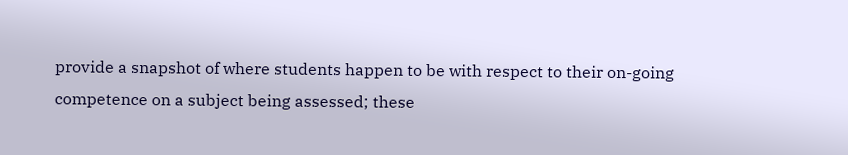provide a snapshot of where students happen to be with respect to their on-going competence on a subject being assessed; these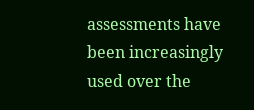assessments have been increasingly used over the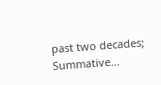past two decades; Summative...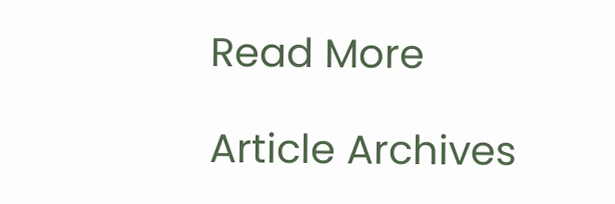Read More

Article Archives